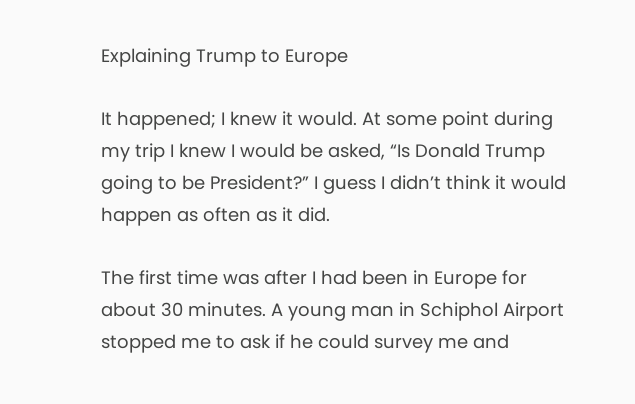Explaining Trump to Europe

It happened; I knew it would. At some point during my trip I knew I would be asked, “Is Donald Trump going to be President?” I guess I didn’t think it would happen as often as it did.

The first time was after I had been in Europe for about 30 minutes. A young man in Schiphol Airport stopped me to ask if he could survey me and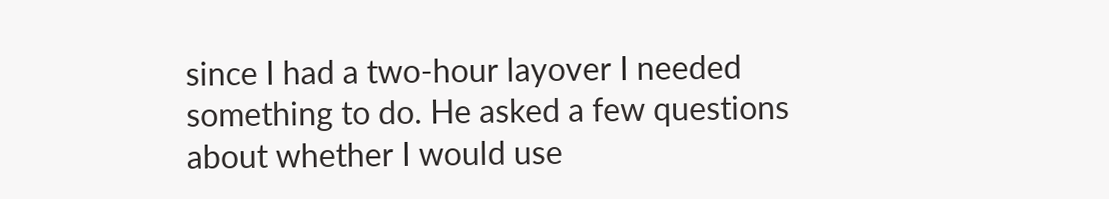since I had a two-hour layover I needed something to do. He asked a few questions about whether I would use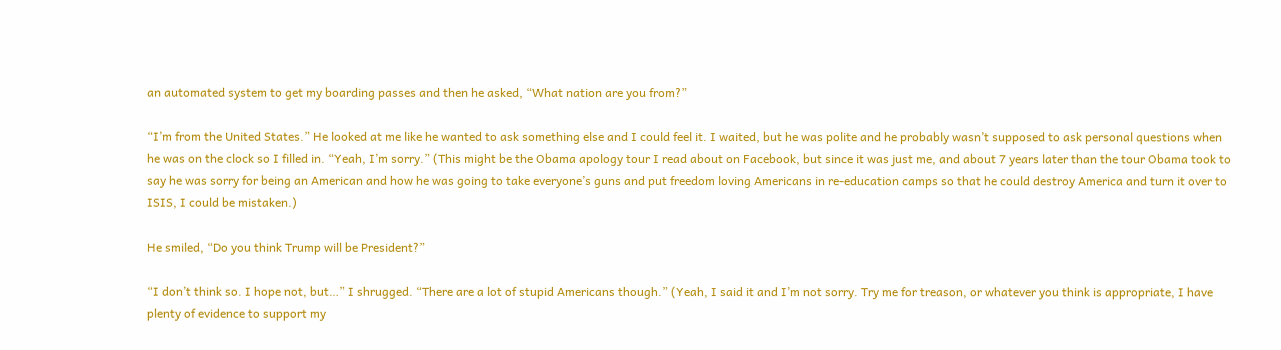an automated system to get my boarding passes and then he asked, “What nation are you from?”

“I’m from the United States.” He looked at me like he wanted to ask something else and I could feel it. I waited, but he was polite and he probably wasn’t supposed to ask personal questions when he was on the clock so I filled in. “Yeah, I’m sorry.” (This might be the Obama apology tour I read about on Facebook, but since it was just me, and about 7 years later than the tour Obama took to say he was sorry for being an American and how he was going to take everyone’s guns and put freedom loving Americans in re-education camps so that he could destroy America and turn it over to ISIS, I could be mistaken.)

He smiled, “Do you think Trump will be President?”

“I don’t think so. I hope not, but…” I shrugged. “There are a lot of stupid Americans though.” (Yeah, I said it and I’m not sorry. Try me for treason, or whatever you think is appropriate, I have plenty of evidence to support my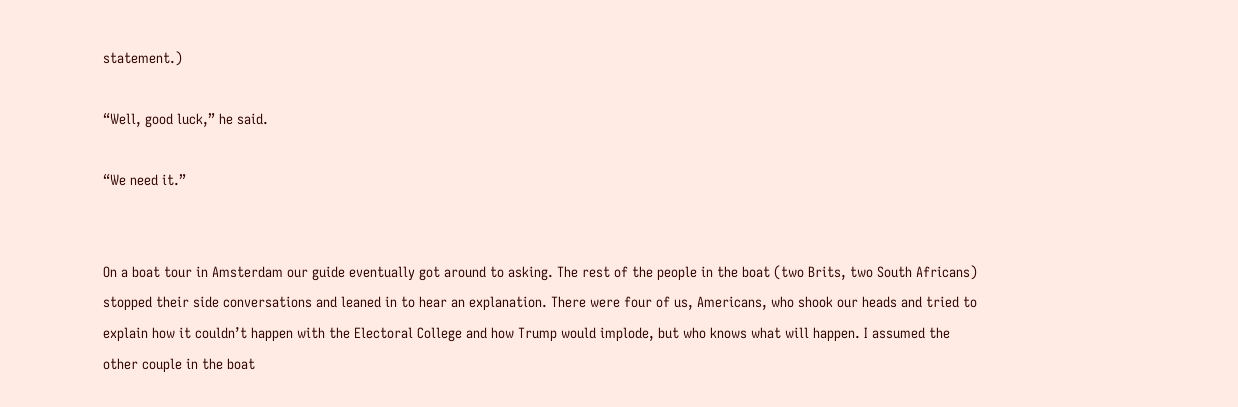statement.)

“Well, good luck,” he said.

“We need it.”


On a boat tour in Amsterdam our guide eventually got around to asking. The rest of the people in the boat (two Brits, two South Africans) stopped their side conversations and leaned in to hear an explanation. There were four of us, Americans, who shook our heads and tried to explain how it couldn’t happen with the Electoral College and how Trump would implode, but who knows what will happen. I assumed the other couple in the boat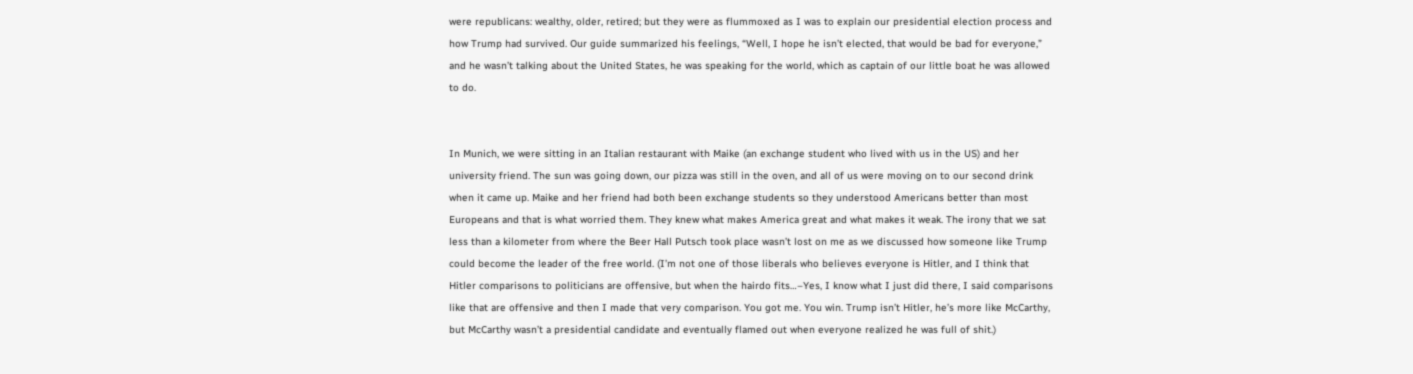were republicans: wealthy, older, retired; but they were as flummoxed as I was to explain our presidential election process and how Trump had survived. Our guide summarized his feelings, “Well, I hope he isn’t elected, that would be bad for everyone,” and he wasn’t talking about the United States, he was speaking for the world, which as captain of our little boat he was allowed to do.


In Munich, we were sitting in an Italian restaurant with Maike (an exchange student who lived with us in the US) and her university friend. The sun was going down, our pizza was still in the oven, and all of us were moving on to our second drink when it came up. Maike and her friend had both been exchange students so they understood Americans better than most Europeans and that is what worried them. They knew what makes America great and what makes it weak. The irony that we sat less than a kilometer from where the Beer Hall Putsch took place wasn’t lost on me as we discussed how someone like Trump could become the leader of the free world. (I’m not one of those liberals who believes everyone is Hitler, and I think that Hitler comparisons to politicians are offensive, but when the hairdo fits…–Yes, I know what I just did there, I said comparisons like that are offensive and then I made that very comparison. You got me. You win. Trump isn’t Hitler, he’s more like McCarthy, but McCarthy wasn’t a presidential candidate and eventually flamed out when everyone realized he was full of shit.)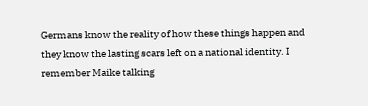Germans know the reality of how these things happen and they know the lasting scars left on a national identity. I remember Maike talking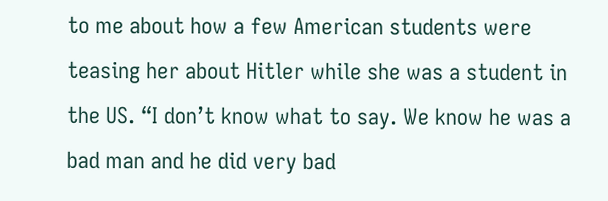to me about how a few American students were teasing her about Hitler while she was a student in the US. “I don’t know what to say. We know he was a bad man and he did very bad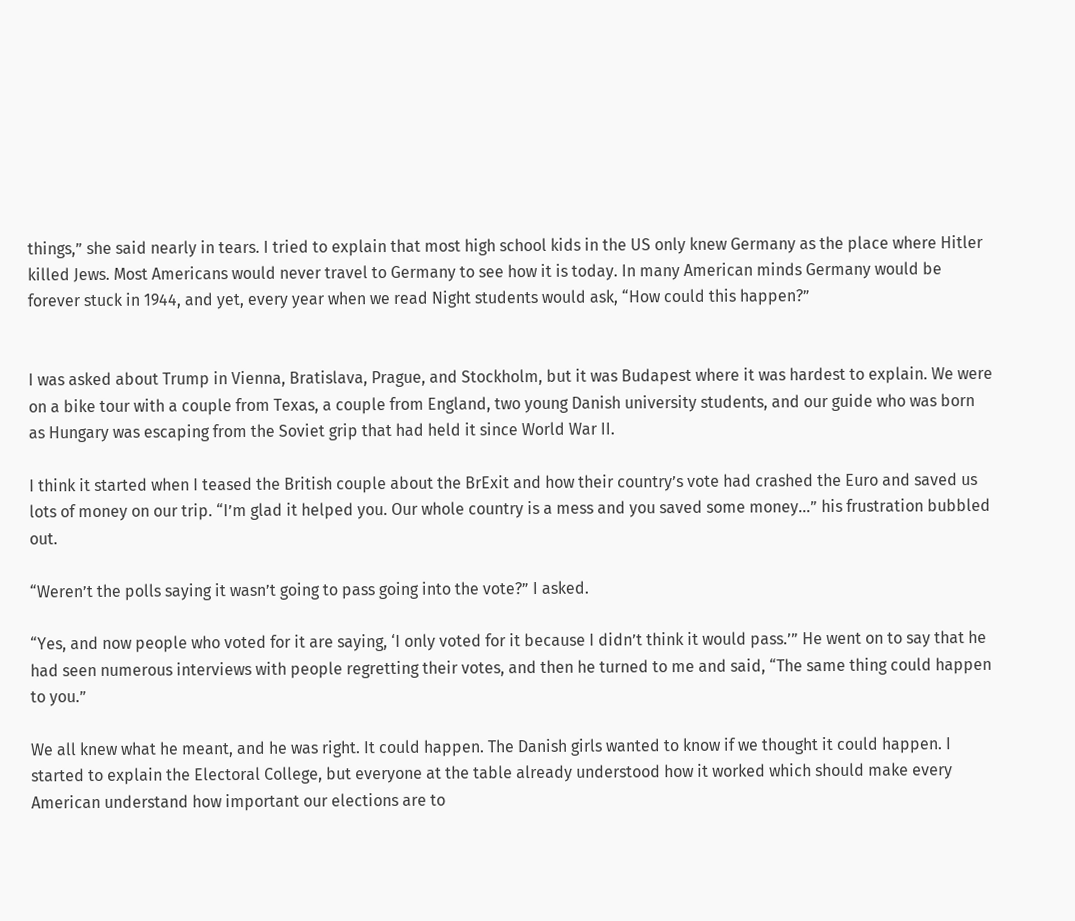things,” she said nearly in tears. I tried to explain that most high school kids in the US only knew Germany as the place where Hitler killed Jews. Most Americans would never travel to Germany to see how it is today. In many American minds Germany would be forever stuck in 1944, and yet, every year when we read Night students would ask, “How could this happen?”


I was asked about Trump in Vienna, Bratislava, Prague, and Stockholm, but it was Budapest where it was hardest to explain. We were on a bike tour with a couple from Texas, a couple from England, two young Danish university students, and our guide who was born as Hungary was escaping from the Soviet grip that had held it since World War II.

I think it started when I teased the British couple about the BrExit and how their country’s vote had crashed the Euro and saved us lots of money on our trip. “I’m glad it helped you. Our whole country is a mess and you saved some money…” his frustration bubbled out.

“Weren’t the polls saying it wasn’t going to pass going into the vote?” I asked.

“Yes, and now people who voted for it are saying, ‘I only voted for it because I didn’t think it would pass.’” He went on to say that he had seen numerous interviews with people regretting their votes, and then he turned to me and said, “The same thing could happen to you.”

We all knew what he meant, and he was right. It could happen. The Danish girls wanted to know if we thought it could happen. I started to explain the Electoral College, but everyone at the table already understood how it worked which should make every American understand how important our elections are to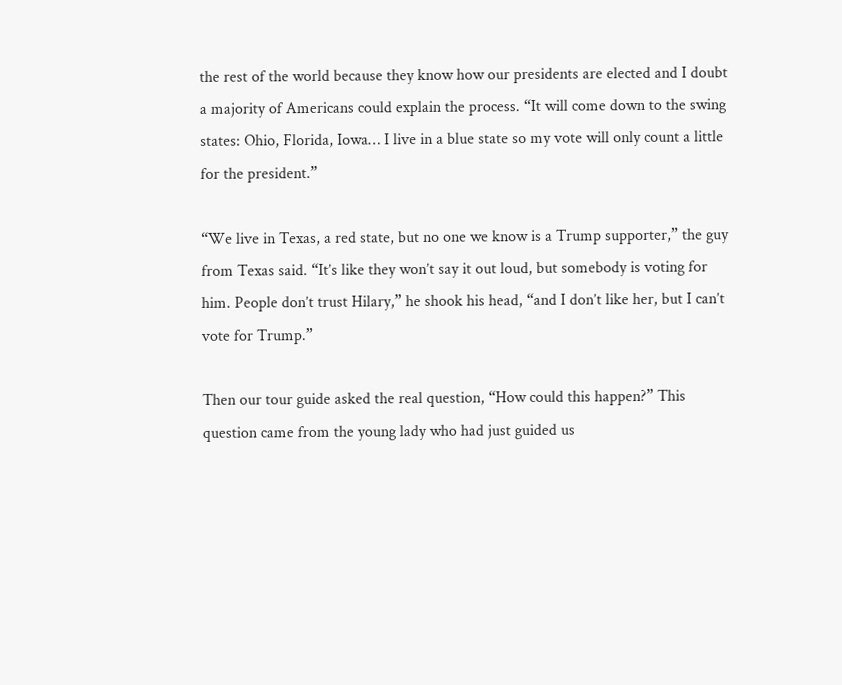the rest of the world because they know how our presidents are elected and I doubt a majority of Americans could explain the process. “It will come down to the swing states: Ohio, Florida, Iowa… I live in a blue state so my vote will only count a little for the president.”

“We live in Texas, a red state, but no one we know is a Trump supporter,” the guy from Texas said. “It’s like they won’t say it out loud, but somebody is voting for him. People don’t trust Hilary,” he shook his head, “and I don’t like her, but I can’t vote for Trump.”

Then our tour guide asked the real question, “How could this happen?” This question came from the young lady who had just guided us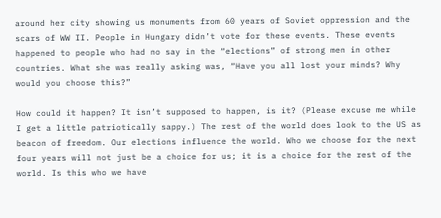around her city showing us monuments from 60 years of Soviet oppression and the scars of WW II. People in Hungary didn’t vote for these events. These events happened to people who had no say in the “elections” of strong men in other countries. What she was really asking was, “Have you all lost your minds? Why would you choose this?”

How could it happen? It isn’t supposed to happen, is it? (Please excuse me while I get a little patriotically sappy.) The rest of the world does look to the US as beacon of freedom. Our elections influence the world. Who we choose for the next four years will not just be a choice for us; it is a choice for the rest of the world. Is this who we have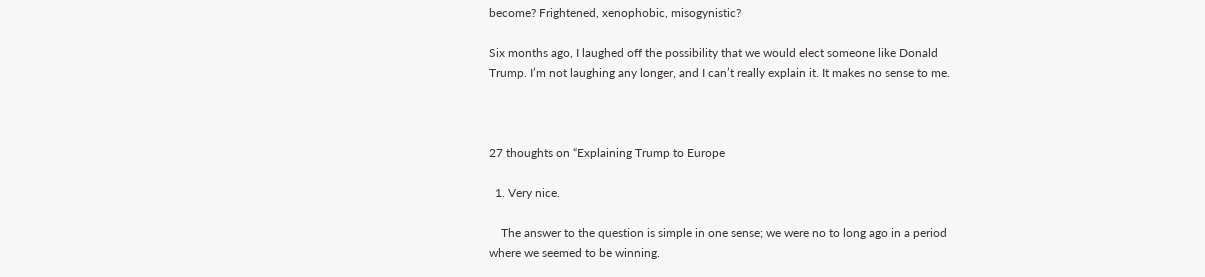become? Frightened, xenophobic, misogynistic?

Six months ago, I laughed off the possibility that we would elect someone like Donald Trump. I’m not laughing any longer, and I can’t really explain it. It makes no sense to me.



27 thoughts on “Explaining Trump to Europe

  1. Very nice.

    The answer to the question is simple in one sense; we were no to long ago in a period where we seemed to be winning.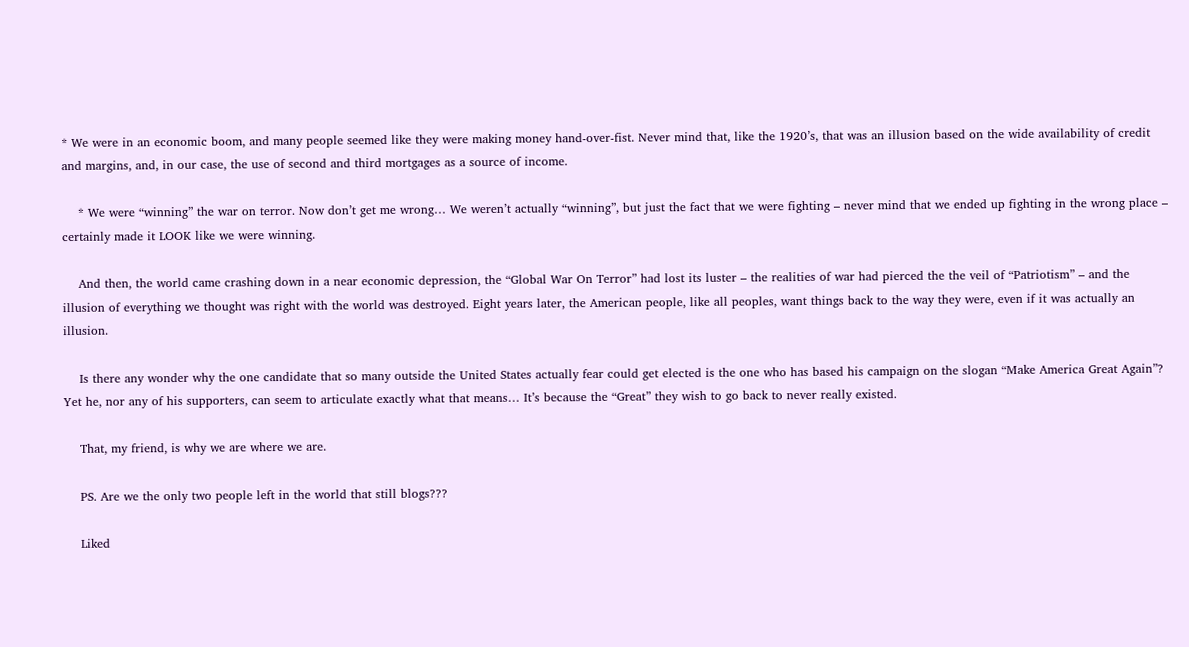* We were in an economic boom, and many people seemed like they were making money hand-over-fist. Never mind that, like the 1920’s, that was an illusion based on the wide availability of credit and margins, and, in our case, the use of second and third mortgages as a source of income.

    * We were “winning” the war on terror. Now don’t get me wrong… We weren’t actually “winning”, but just the fact that we were fighting – never mind that we ended up fighting in the wrong place – certainly made it LOOK like we were winning.

    And then, the world came crashing down in a near economic depression, the “Global War On Terror” had lost its luster – the realities of war had pierced the the veil of “Patriotism” – and the illusion of everything we thought was right with the world was destroyed. Eight years later, the American people, like all peoples, want things back to the way they were, even if it was actually an illusion.

    Is there any wonder why the one candidate that so many outside the United States actually fear could get elected is the one who has based his campaign on the slogan “Make America Great Again”? Yet he, nor any of his supporters, can seem to articulate exactly what that means… It’s because the “Great” they wish to go back to never really existed.

    That, my friend, is why we are where we are.

    PS. Are we the only two people left in the world that still blogs???

    Liked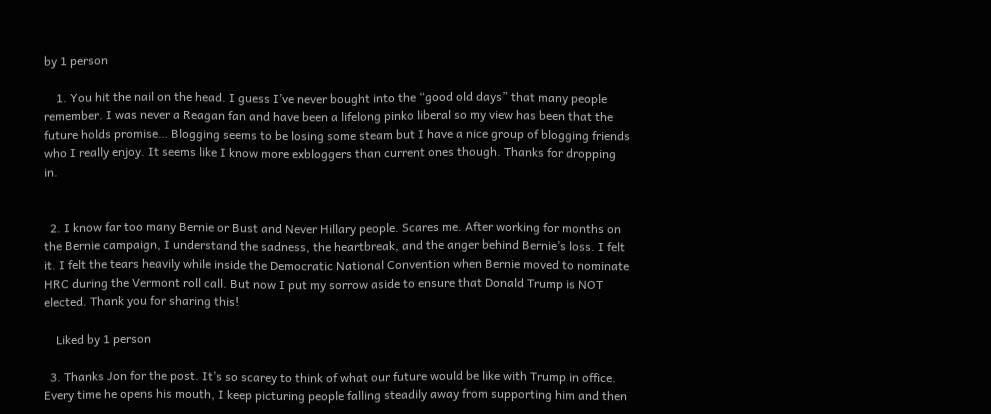by 1 person

    1. You hit the nail on the head. I guess I’ve never bought into the “good old days” that many people remember. I was never a Reagan fan and have been a lifelong pinko liberal so my view has been that the future holds promise… Blogging seems to be losing some steam but I have a nice group of blogging friends who I really enjoy. It seems like I know more exbloggers than current ones though. Thanks for dropping in.


  2. I know far too many Bernie or Bust and Never Hillary people. Scares me. After working for months on the Bernie campaign, I understand the sadness, the heartbreak, and the anger behind Bernie’s loss. I felt it. I felt the tears heavily while inside the Democratic National Convention when Bernie moved to nominate HRC during the Vermont roll call. But now I put my sorrow aside to ensure that Donald Trump is NOT elected. Thank you for sharing this!

    Liked by 1 person

  3. Thanks Jon for the post. It’s so scarey to think of what our future would be like with Trump in office. Every time he opens his mouth, I keep picturing people falling steadily away from supporting him and then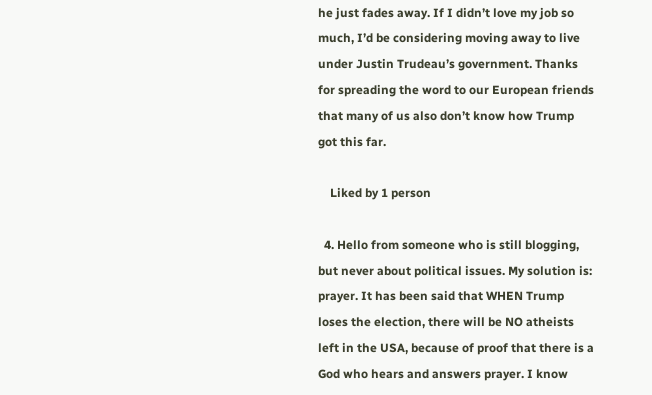he just fades away. If I didn’t love my job so much, I’d be considering moving away to live under Justin Trudeau’s government. Thanks for spreading the word to our European friends that many of us also don’t know how Trump got this far.

    Liked by 1 person

  4. Hello from someone who is still blogging, but never about political issues. My solution is: prayer. It has been said that WHEN Trump loses the election, there will be NO atheists left in the USA, because of proof that there is a God who hears and answers prayer. I know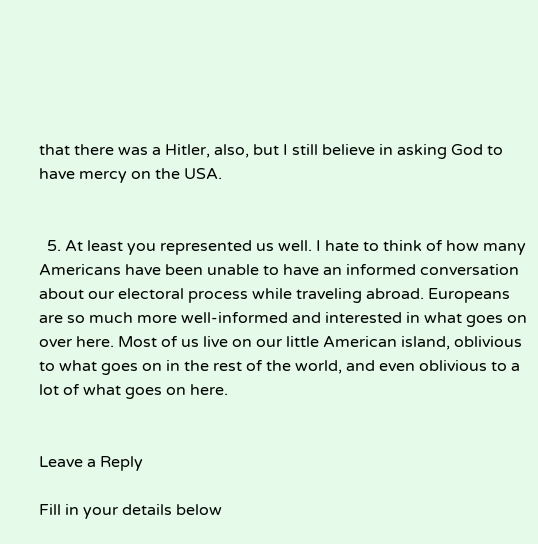that there was a Hitler, also, but I still believe in asking God to have mercy on the USA.


  5. At least you represented us well. I hate to think of how many Americans have been unable to have an informed conversation about our electoral process while traveling abroad. Europeans are so much more well-informed and interested in what goes on over here. Most of us live on our little American island, oblivious to what goes on in the rest of the world, and even oblivious to a lot of what goes on here.


Leave a Reply

Fill in your details below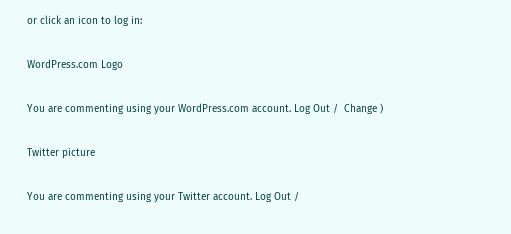or click an icon to log in:

WordPress.com Logo

You are commenting using your WordPress.com account. Log Out /  Change )

Twitter picture

You are commenting using your Twitter account. Log Out /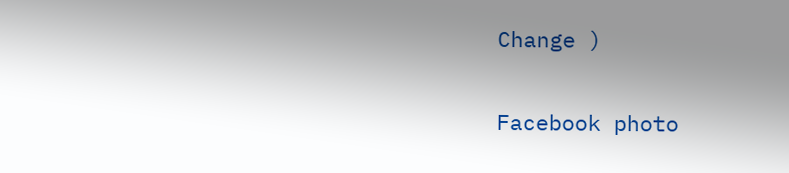Change )

Facebook photo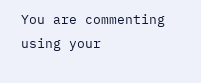You are commenting using your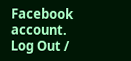Facebook account. Log Out /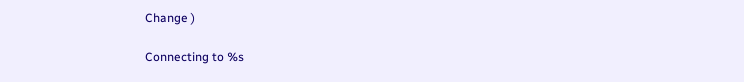Change )

Connecting to %s